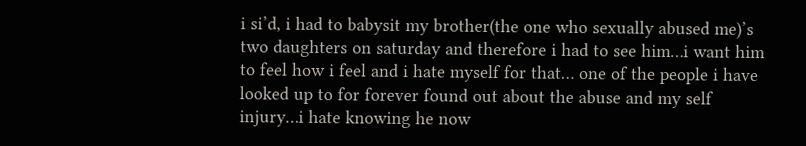i si’d, i had to babysit my brother(the one who sexually abused me)’s two daughters on saturday and therefore i had to see him…i want him to feel how i feel and i hate myself for that… one of the people i have looked up to for forever found out about the abuse and my self injury…i hate knowing he now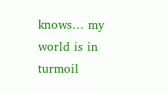knows… my world is in turmoil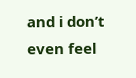and i don’t even feel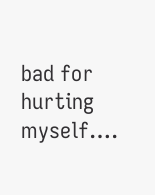bad for hurting myself….